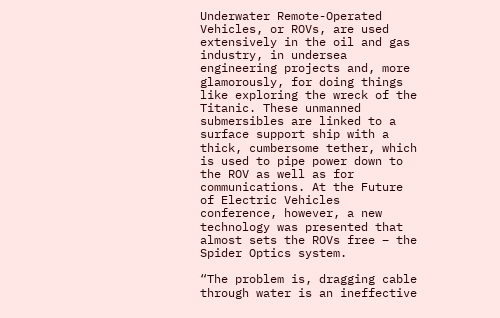Underwater Remote-Operated Vehicles, or ROVs, are used extensively in the oil and gas industry, in undersea engineering projects and, more glamorously, for doing things like exploring the wreck of the Titanic. These unmanned submersibles are linked to a surface support ship with a thick, cumbersome tether, which is used to pipe power down to the ROV as well as for communications. At the Future of Electric Vehicles conference, however, a new technology was presented that almost sets the ROVs free – the Spider Optics system.

“The problem is, dragging cable through water is an ineffective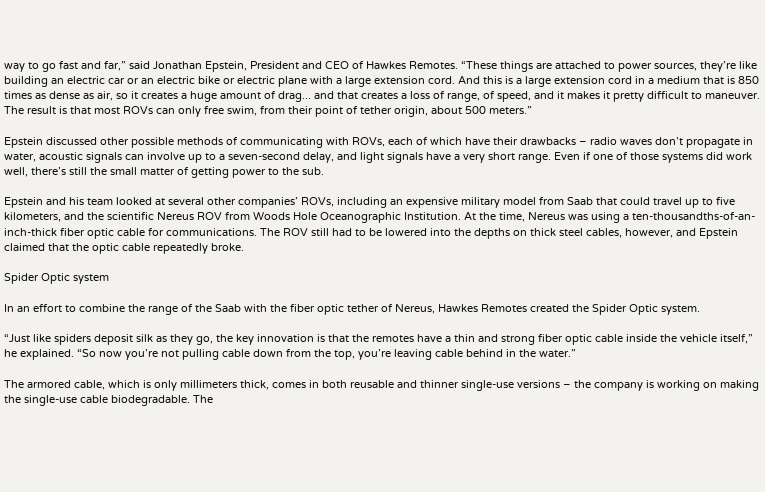way to go fast and far,” said Jonathan Epstein, President and CEO of Hawkes Remotes. “These things are attached to power sources, they’re like building an electric car or an electric bike or electric plane with a large extension cord. And this is a large extension cord in a medium that is 850 times as dense as air, so it creates a huge amount of drag... and that creates a loss of range, of speed, and it makes it pretty difficult to maneuver. The result is that most ROVs can only free swim, from their point of tether origin, about 500 meters.”

Epstein discussed other possible methods of communicating with ROVs, each of which have their drawbacks – radio waves don’t propagate in water, acoustic signals can involve up to a seven-second delay, and light signals have a very short range. Even if one of those systems did work well, there’s still the small matter of getting power to the sub.

Epstein and his team looked at several other companies’ ROVs, including an expensive military model from Saab that could travel up to five kilometers, and the scientific Nereus ROV from Woods Hole Oceanographic Institution. At the time, Nereus was using a ten-thousandths-of-an-inch-thick fiber optic cable for communications. The ROV still had to be lowered into the depths on thick steel cables, however, and Epstein claimed that the optic cable repeatedly broke.

Spider Optic system

In an effort to combine the range of the Saab with the fiber optic tether of Nereus, Hawkes Remotes created the Spider Optic system.

“Just like spiders deposit silk as they go, the key innovation is that the remotes have a thin and strong fiber optic cable inside the vehicle itself,” he explained. “So now you’re not pulling cable down from the top, you’re leaving cable behind in the water.”

The armored cable, which is only millimeters thick, comes in both reusable and thinner single-use versions – the company is working on making the single-use cable biodegradable. The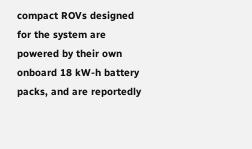compact ROVs designed for the system are powered by their own onboard 18 kW-h battery packs, and are reportedly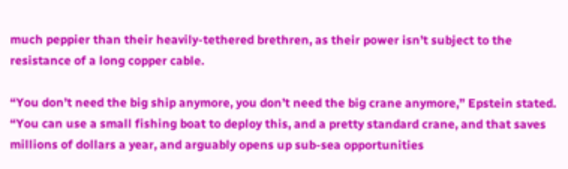much peppier than their heavily-tethered brethren, as their power isn’t subject to the resistance of a long copper cable.

“You don’t need the big ship anymore, you don’t need the big crane anymore,” Epstein stated. “You can use a small fishing boat to deploy this, and a pretty standard crane, and that saves millions of dollars a year, and arguably opens up sub-sea opportunities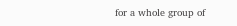for a whole group of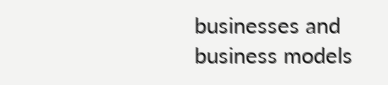businesses and business models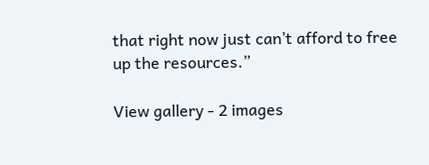that right now just can’t afford to free up the resources.”

View gallery - 2 images